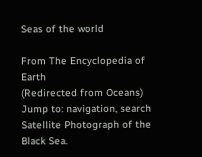Seas of the world

From The Encyclopedia of Earth
(Redirected from Oceans)
Jump to: navigation, search
Satellite Photograph of the Black Sea.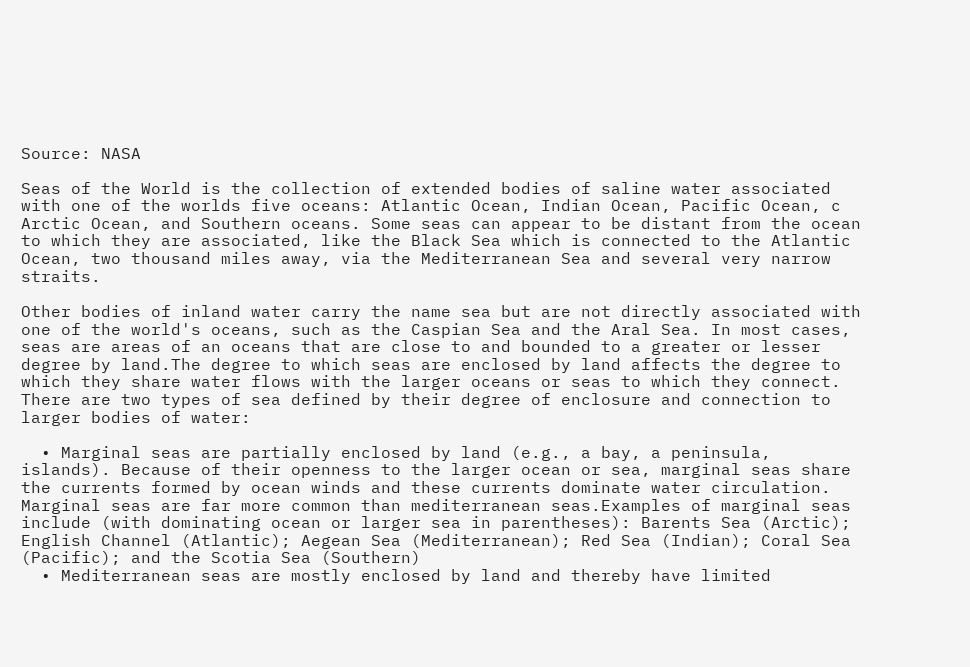Source: NASA

Seas of the World is the collection of extended bodies of saline water associated with one of the worlds five oceans: Atlantic Ocean, Indian Ocean, Pacific Ocean, c Arctic Ocean, and Southern oceans. Some seas can appear to be distant from the ocean to which they are associated, like the Black Sea which is connected to the Atlantic Ocean, two thousand miles away, via the Mediterranean Sea and several very narrow straits.

Other bodies of inland water carry the name sea but are not directly associated with one of the world's oceans, such as the Caspian Sea and the Aral Sea. In most cases, seas are areas of an oceans that are close to and bounded to a greater or lesser degree by land.The degree to which seas are enclosed by land affects the degree to which they share water flows with the larger oceans or seas to which they connect. There are two types of sea defined by their degree of enclosure and connection to larger bodies of water:

  • Marginal seas are partially enclosed by land (e.g., a bay, a peninsula, islands). Because of their openness to the larger ocean or sea, marginal seas share the currents formed by ocean winds and these currents dominate water circulation. Marginal seas are far more common than mediterranean seas.Examples of marginal seas include (with dominating ocean or larger sea in parentheses): Barents Sea (Arctic); English Channel (Atlantic); Aegean Sea (Mediterranean); Red Sea (Indian); Coral Sea (Pacific); and the Scotia Sea (Southern)
  • Mediterranean seas are mostly enclosed by land and thereby have limited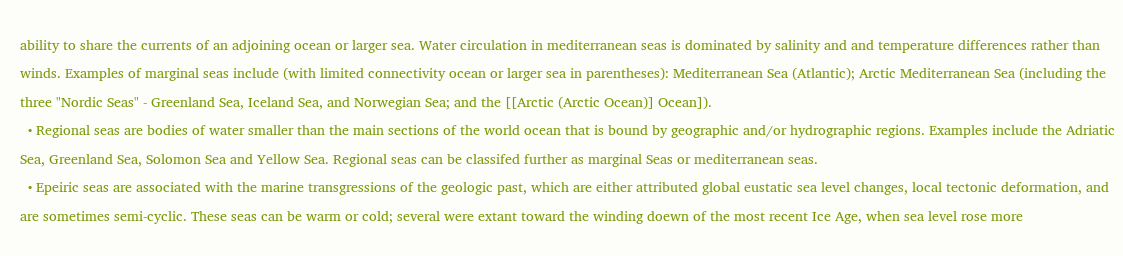ability to share the currents of an adjoining ocean or larger sea. Water circulation in mediterranean seas is dominated by salinity and and temperature differences rather than winds. Examples of marginal seas include (with limited connectivity ocean or larger sea in parentheses): Mediterranean Sea (Atlantic); Arctic Mediterranean Sea (including the three "Nordic Seas" - Greenland Sea, Iceland Sea, and Norwegian Sea; and the [[Arctic (Arctic Ocean)] Ocean]).
  • Regional seas are bodies of water smaller than the main sections of the world ocean that is bound by geographic and/or hydrographic regions. Examples include the Adriatic Sea, Greenland Sea, Solomon Sea and Yellow Sea. Regional seas can be classifed further as marginal Seas or mediterranean seas.
  • Epeiric seas are associated with the marine transgressions of the geologic past, which are either attributed global eustatic sea level changes, local tectonic deformation, and are sometimes semi-cyclic. These seas can be warm or cold; several were extant toward the winding doewn of the most recent Ice Age, when sea level rose more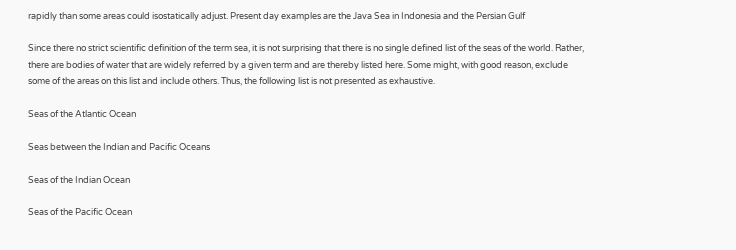rapidly than some areas could isostatically adjust. Present day examples are the Java Sea in Indonesia and the Persian Gulf

Since there no strict scientific definition of the term sea, it is not surprising that there is no single defined list of the seas of the world. Rather, there are bodies of water that are widely referred by a given term and are thereby listed here. Some might, with good reason, exclude some of the areas on this list and include others. Thus, the following list is not presented as exhaustive.

Seas of the Atlantic Ocean

Seas between the Indian and Pacific Oceans

Seas of the Indian Ocean

Seas of the Pacific Ocean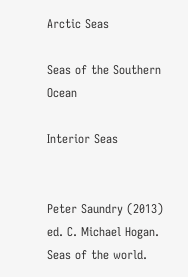Arctic Seas

Seas of the Southern Ocean

Interior Seas


Peter Saundry (2013) ed. C. Michael Hogan. Seas of the world.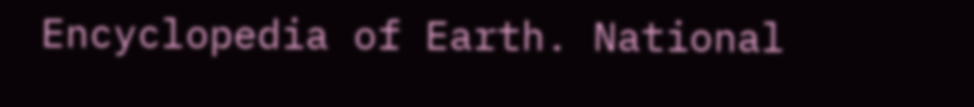Encyclopedia of Earth. National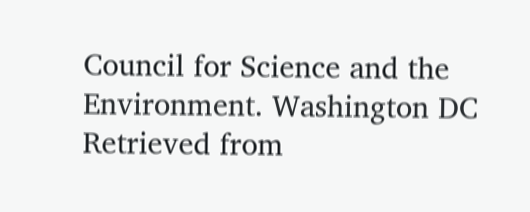Council for Science and the Environment. Washington DC Retrieved from